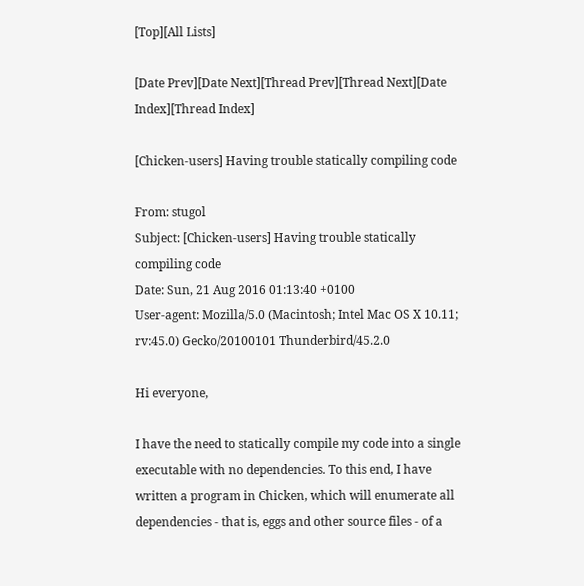[Top][All Lists]

[Date Prev][Date Next][Thread Prev][Thread Next][Date Index][Thread Index]

[Chicken-users] Having trouble statically compiling code

From: stugol
Subject: [Chicken-users] Having trouble statically compiling code
Date: Sun, 21 Aug 2016 01:13:40 +0100
User-agent: Mozilla/5.0 (Macintosh; Intel Mac OS X 10.11; rv:45.0) Gecko/20100101 Thunderbird/45.2.0

Hi everyone,

I have the need to statically compile my code into a single executable with no dependencies. To this end, I have written a program in Chicken, which will enumerate all dependencies - that is, eggs and other source files - of a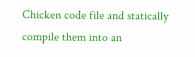Chicken code file and statically compile them into an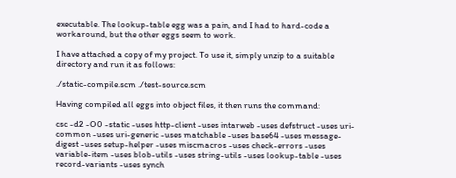executable. The lookup-table egg was a pain, and I had to hard-code a workaround, but the other eggs seem to work.

I have attached a copy of my project. To use it, simply unzip to a suitable directory and run it as follows:

./static-compile.scm ./test-source.scm

Having compiled all eggs into object files, it then runs the command:

csc -d2 -O0 -static -uses http-client -uses intarweb -uses defstruct -uses uri-common -uses uri-generic -uses matchable -uses base64 -uses message-digest -uses setup-helper -uses miscmacros -uses check-errors -uses variable-item -uses blob-utils -uses string-utils -uses lookup-table -uses record-variants -uses synch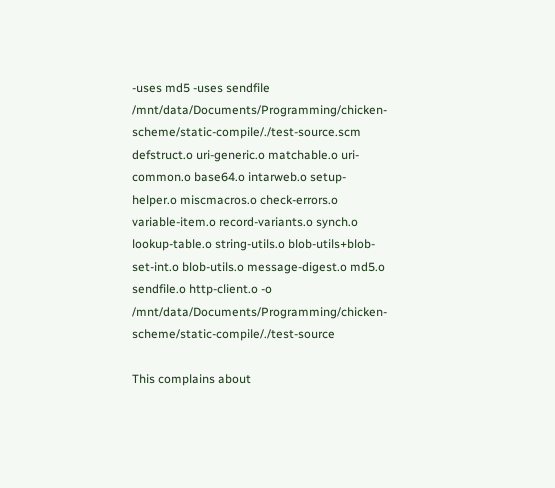-uses md5 -uses sendfile /mnt/data/Documents/Programming/chicken-scheme/static-compile/./test-source.scm defstruct.o uri-generic.o matchable.o uri-common.o base64.o intarweb.o setup-helper.o miscmacros.o check-errors.o variable-item.o record-variants.o synch.o lookup-table.o string-utils.o blob-utils+blob-set-int.o blob-utils.o message-digest.o md5.o sendfile.o http-client.o -o /mnt/data/Documents/Programming/chicken-scheme/static-compile/./test-source

This complains about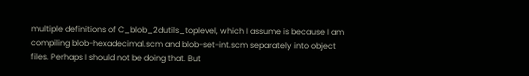multiple definitions of C_blob_2dutils_toplevel, which I assume is because I am compiling blob-hexadecimal.scm and blob-set-int.scm separately into object files. Perhaps I should not be doing that. But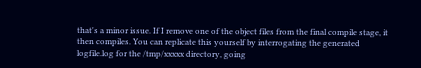that's a minor issue. If I remove one of the object files from the final compile stage, it then compiles. You can replicate this yourself by interrogating the generated logfile.log for the /tmp/xxxxx directory, going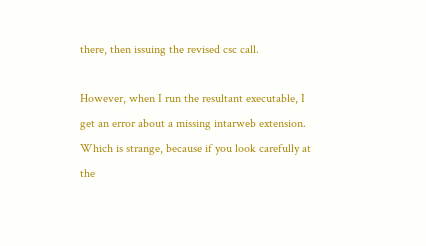there, then issuing the revised csc call.

However, when I run the resultant executable, I get an error about a missing intarweb extension. Which is strange, because if you look carefully at the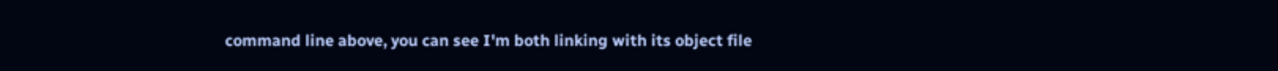command line above, you can see I'm both linking with its object file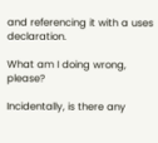and referencing it with a uses declaration.

What am I doing wrong, please?

Incidentally, is there any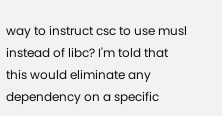way to instruct csc to use musl instead of libc? I'm told that this would eliminate any dependency on a specific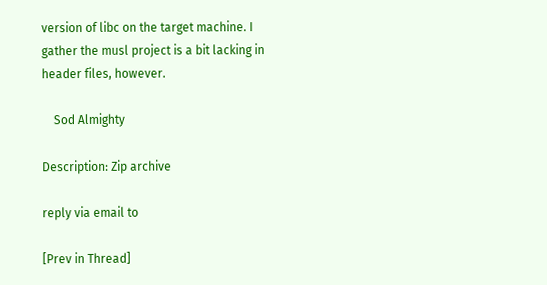version of libc on the target machine. I gather the musl project is a bit lacking in header files, however.

    Sod Almighty

Description: Zip archive

reply via email to

[Prev in Thread]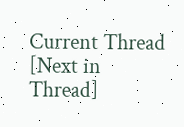Current Thread [Next in Thread]